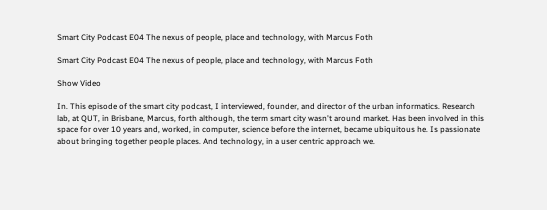Smart City Podcast E04 The nexus of people, place and technology, with Marcus Foth

Smart City Podcast E04 The nexus of people, place and technology, with Marcus Foth

Show Video

In. This episode of the smart city podcast, I interviewed, founder, and director of the urban informatics. Research lab, at QUT, in Brisbane, Marcus, forth although, the term smart city wasn't around market. Has been involved in this space for over 10 years and, worked, in computer, science before the internet, became ubiquitous he. Is passionate about bringing together people places. And technology, in a user centric approach we.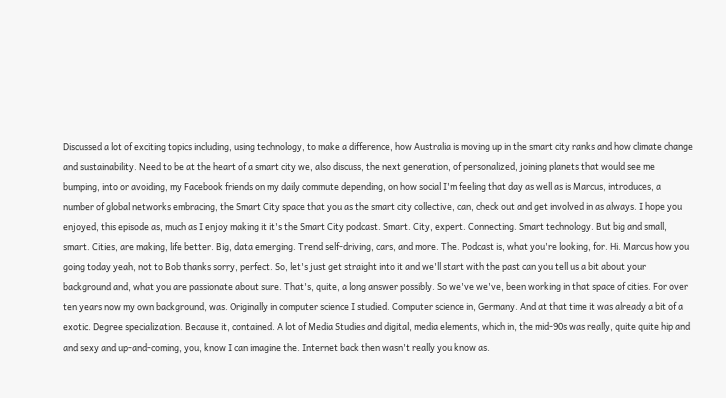Discussed a lot of exciting topics including, using technology, to make a difference, how Australia is moving up in the smart city ranks and how climate change and sustainability. Need to be at the heart of a smart city we, also discuss, the next generation, of personalized, joining planets that would see me bumping, into or avoiding, my Facebook friends on my daily commute depending, on how social I'm feeling that day as well as is Marcus, introduces, a number of global networks embracing, the Smart City space that you as the smart city collective, can, check out and get involved in as always. I hope you enjoyed, this episode as, much as I enjoy making it it's the Smart City podcast. Smart. City, expert. Connecting. Smart technology. But big and small, smart. Cities, are making, life better. Big, data emerging. Trend self-driving, cars, and more. The. Podcast is, what you're looking, for. Hi. Marcus how you going today yeah, not to Bob thanks sorry, perfect. So, let's just get straight into it and we'll start with the past can you tell us a bit about your background and, what you are passionate about sure. That's, quite, a long answer possibly. So we've we've, been working in that space of cities. For over ten years now my own background, was. Originally in computer science I studied. Computer science in, Germany. And at that time it was already a bit of a exotic. Degree specialization. Because it, contained. A lot of Media Studies and digital, media elements, which in, the mid-90s was really, quite quite hip and and sexy and up-and-coming, you, know I can imagine the. Internet back then wasn't really you know as.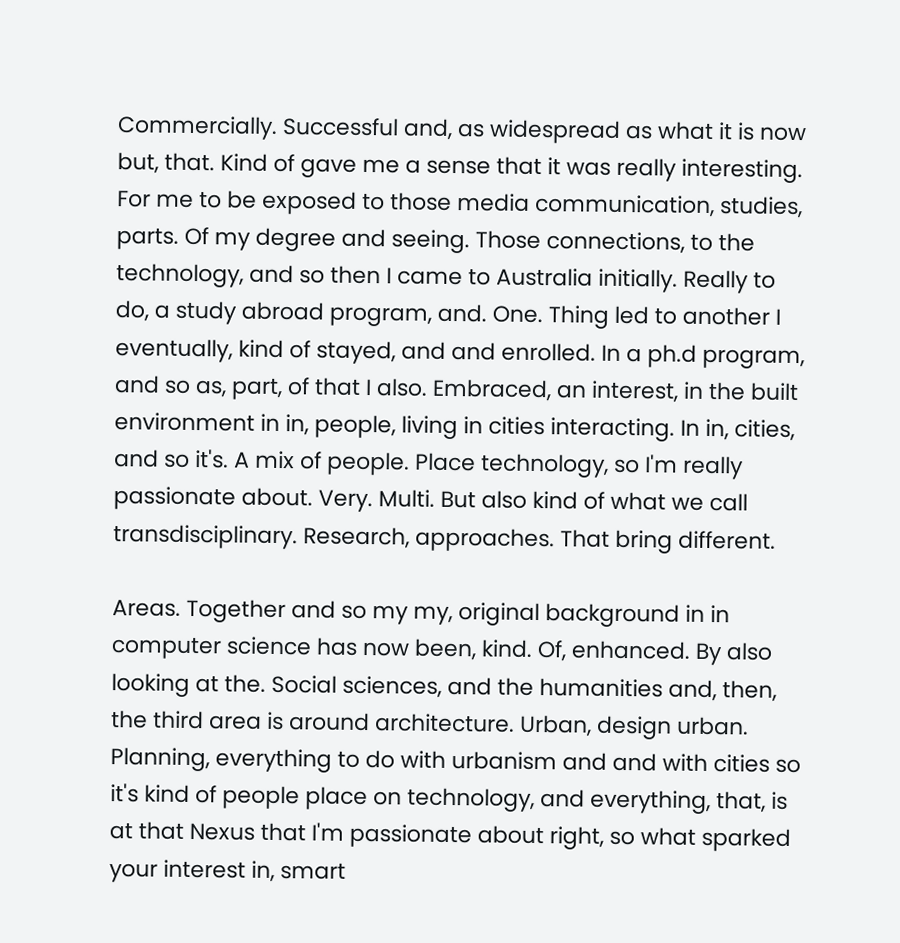Commercially. Successful and, as widespread as what it is now but, that. Kind of gave me a sense that it was really interesting. For me to be exposed to those media communication, studies, parts. Of my degree and seeing. Those connections, to the technology, and so then I came to Australia initially. Really to do, a study abroad program, and. One. Thing led to another I eventually, kind of stayed, and and enrolled. In a ph.d program, and so as, part, of that I also. Embraced, an interest, in the built environment in in, people, living in cities interacting. In in, cities, and so it's. A mix of people. Place technology, so I'm really passionate about. Very. Multi. But also kind of what we call transdisciplinary. Research, approaches. That bring different.

Areas. Together and so my my, original background in in computer science has now been, kind. Of, enhanced. By also looking at the. Social sciences, and the humanities and, then, the third area is around architecture. Urban, design urban. Planning, everything to do with urbanism and and with cities so it's kind of people place on technology, and everything, that, is at that Nexus that I'm passionate about right, so what sparked your interest in, smart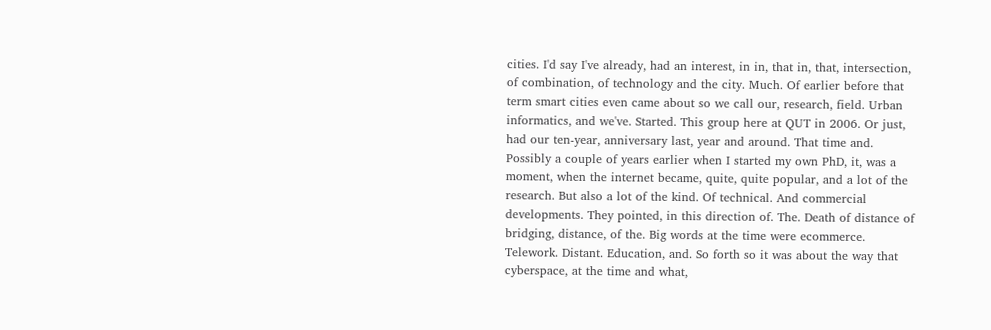cities. I'd say I've already, had an interest, in in, that in, that, intersection, of combination, of technology and the city. Much. Of earlier before that term smart cities even came about so we call our, research, field. Urban informatics, and we've. Started. This group here at QUT in 2006. Or just, had our ten-year, anniversary last, year and around. That time and. Possibly a couple of years earlier when I started my own PhD, it, was a moment, when the internet became, quite, quite popular, and a lot of the research. But also a lot of the kind. Of technical. And commercial developments. They pointed, in this direction of. The. Death of distance of bridging, distance, of the. Big words at the time were ecommerce. Telework. Distant. Education, and. So forth so it was about the way that cyberspace, at the time and what,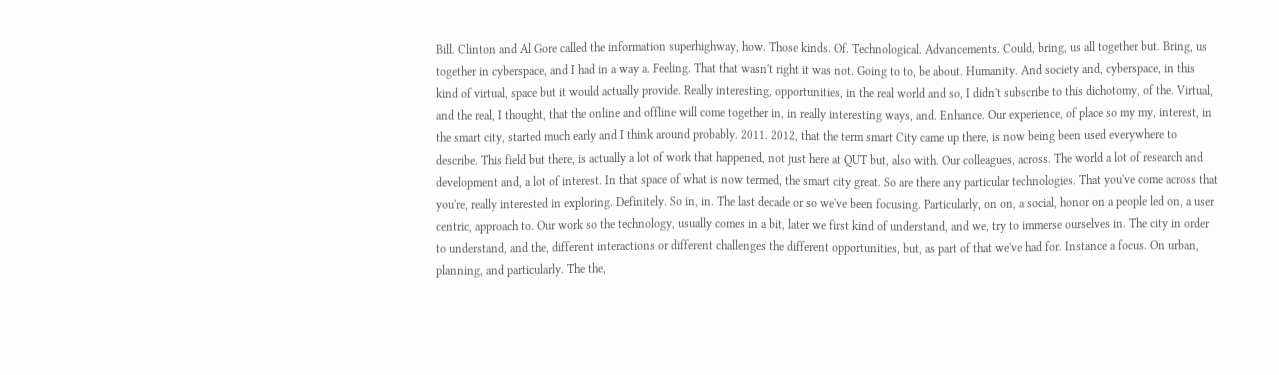Bill. Clinton and Al Gore called the information superhighway, how. Those kinds. Of. Technological. Advancements. Could, bring, us all together but. Bring, us together in cyberspace, and I had in a way a. Feeling. That that wasn't right it was not. Going to to, be about. Humanity. And society and, cyberspace, in this kind of virtual, space but it would actually provide. Really interesting, opportunities, in the real world and so, I didn't subscribe to this dichotomy, of the. Virtual, and the real, I thought, that the online and offline will come together in, in really interesting ways, and. Enhance. Our experience, of place so my my, interest, in the smart city, started much early and I think around probably. 2011. 2012, that the term smart City came up there, is now being been used everywhere to describe. This field but there, is actually a lot of work that happened, not just here at QUT but, also with. Our colleagues, across. The world a lot of research and development and, a lot of interest. In that space of what is now termed, the smart city great. So are there any particular technologies. That you've come across that you're, really interested in exploring. Definitely. So in, in. The last decade or so we've been focusing. Particularly, on on, a social, honor on a people led on, a user centric, approach to. Our work so the technology, usually comes in a bit, later we first kind of understand, and we, try to immerse ourselves in. The city in order to understand, and the, different interactions or different challenges the different opportunities, but, as part of that we've had for. Instance a focus. On urban, planning, and particularly. The the,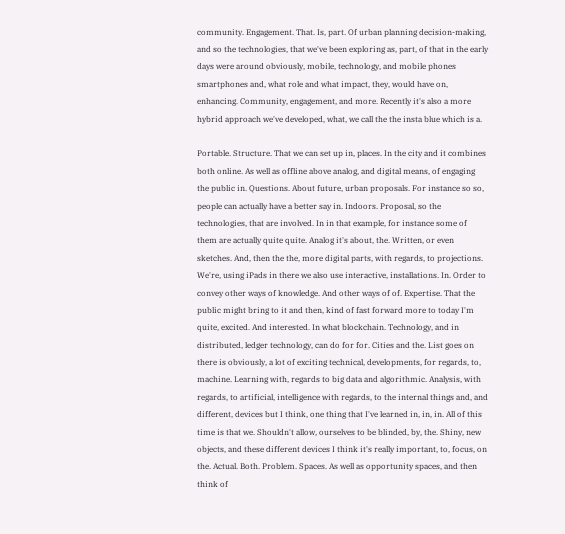community. Engagement. That. Is, part. Of urban planning decision-making, and so the technologies, that we've been exploring as, part, of that in the early days were around obviously, mobile, technology, and mobile phones smartphones and, what role and what impact, they, would have on, enhancing. Community, engagement, and more. Recently it's also a more hybrid approach we've developed, what, we call the the insta blue which is a.

Portable. Structure. That we can set up in, places. In the city and it combines both online. As well as offline above analog, and digital means, of engaging the public in. Questions. About future, urban proposals. For instance so so, people can actually have a better say in. Indoors. Proposal, so the technologies, that are involved. In in that example, for instance some of them are actually quite quite. Analog it's about, the. Written, or even sketches. And, then the the, more digital parts, with regards, to projections. We're, using iPads in there we also use interactive, installations. In. Order to convey other ways of knowledge. And other ways of of. Expertise. That the public might bring to it and then, kind of fast forward more to today I'm quite, excited. And interested. In what blockchain. Technology, and in distributed, ledger technology, can do for for. Cities and the. List goes on there is obviously, a lot of exciting technical, developments, for regards, to, machine. Learning with, regards to big data and algorithmic. Analysis, with regards, to artificial, intelligence with regards, to the internal things and, and different, devices but I think, one thing that I've learned in, in, in. All of this time is that we. Shouldn't allow, ourselves to be blinded, by, the. Shiny, new objects, and these different devices I think it's really important, to, focus, on the. Actual. Both. Problem. Spaces. As well as opportunity spaces, and then think of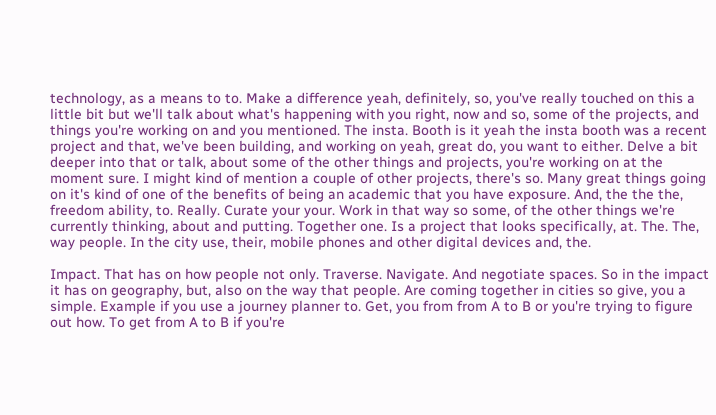technology, as a means to to. Make a difference yeah, definitely, so, you've really touched on this a little bit but we'll talk about what's happening with you right, now and so, some of the projects, and things you're working on and you mentioned. The insta. Booth is it yeah the insta booth was a recent project and that, we've been building, and working on yeah, great do, you want to either. Delve a bit deeper into that or talk, about some of the other things and projects, you're working on at the moment sure. I might kind of mention a couple of other projects, there's so. Many great things going on it's kind of one of the benefits of being an academic that you have exposure. And, the the the, freedom ability, to. Really. Curate your your. Work in that way so some, of the other things we're currently thinking, about and putting. Together one. Is a project that looks specifically, at. The. The, way people. In the city use, their, mobile phones and other digital devices and, the.

Impact. That has on how people not only. Traverse. Navigate. And negotiate spaces. So in the impact it has on geography, but, also on the way that people. Are coming together in cities so give, you a simple. Example if you use a journey planner to. Get, you from from A to B or you're trying to figure out how. To get from A to B if you're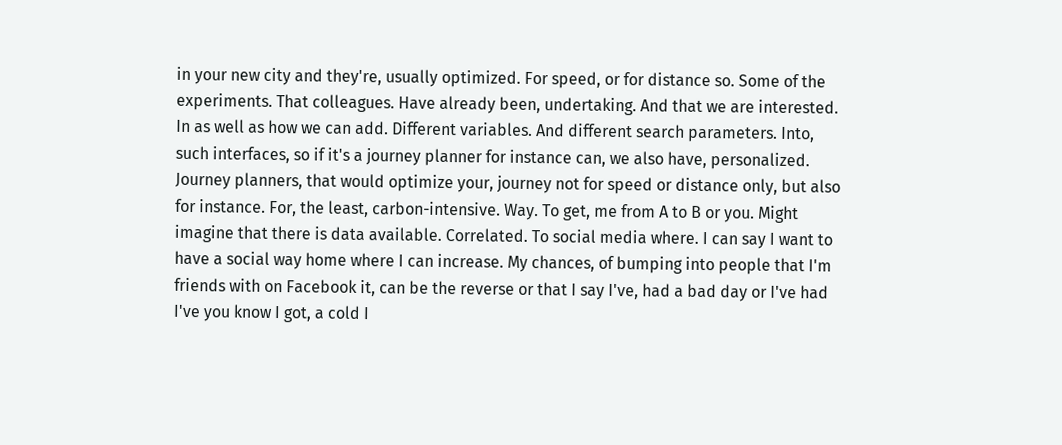in your new city and they're, usually optimized. For speed, or for distance so. Some of the experiments. That colleagues. Have already been, undertaking. And that we are interested. In as well as how we can add. Different variables. And different search parameters. Into, such interfaces, so if it's a journey planner for instance can, we also have, personalized. Journey planners, that would optimize your, journey not for speed or distance only, but also for instance. For, the least, carbon-intensive. Way. To get, me from A to B or you. Might imagine that there is data available. Correlated. To social media where. I can say I want to have a social way home where I can increase. My chances, of bumping into people that I'm friends with on Facebook it, can be the reverse or that I say I've, had a bad day or I've had I've you know I got, a cold I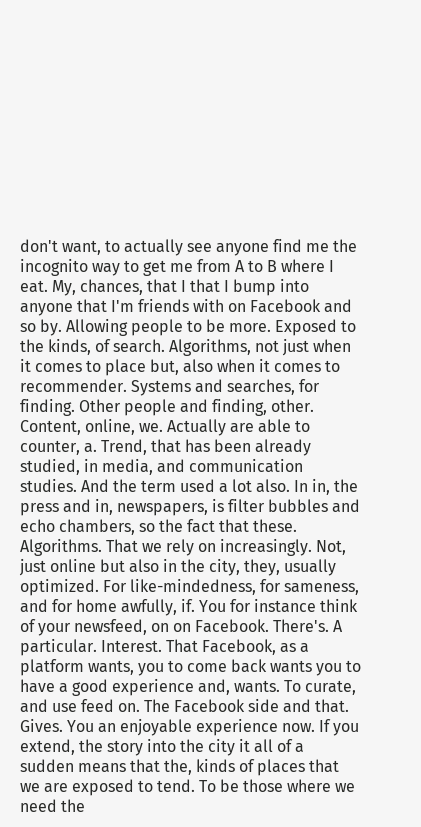don't want, to actually see anyone find me the incognito way to get me from A to B where I eat. My, chances, that I that I bump into anyone that I'm friends with on Facebook and so by. Allowing people to be more. Exposed to the kinds, of search. Algorithms, not just when it comes to place but, also when it comes to recommender. Systems and searches, for finding. Other people and finding, other. Content, online, we. Actually are able to counter, a. Trend, that has been already studied, in media, and communication studies. And the term used a lot also. In in, the press and in, newspapers, is filter bubbles and echo chambers, so the fact that these. Algorithms. That we rely on increasingly. Not, just online but also in the city, they, usually optimized. For like-mindedness, for sameness, and for home awfully, if. You for instance think of your newsfeed, on on Facebook. There's. A particular. Interest. That Facebook, as a platform wants, you to come back wants you to have a good experience and, wants. To curate, and use feed on. The Facebook side and that. Gives. You an enjoyable experience now. If you extend, the story into the city it all of a sudden means that the, kinds of places that we are exposed to tend. To be those where we need the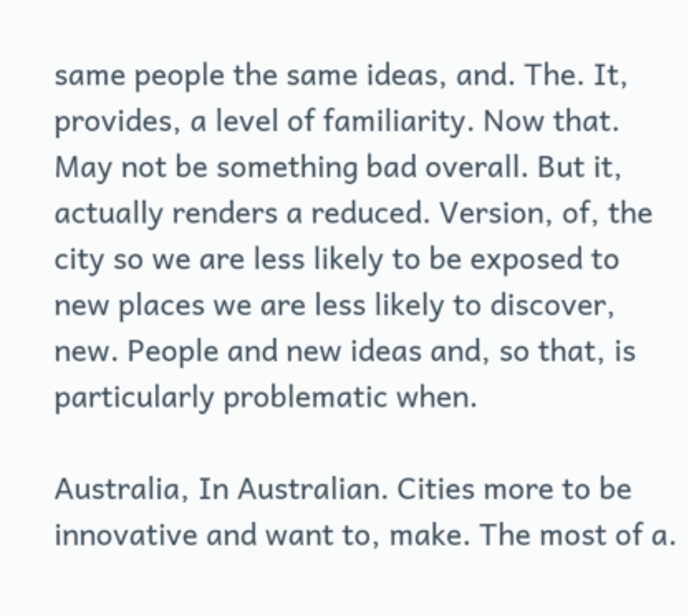same people the same ideas, and. The. It, provides, a level of familiarity. Now that. May not be something bad overall. But it, actually renders a reduced. Version, of, the city so we are less likely to be exposed to new places we are less likely to discover, new. People and new ideas and, so that, is particularly problematic when.

Australia, In Australian. Cities more to be innovative and want to, make. The most of a.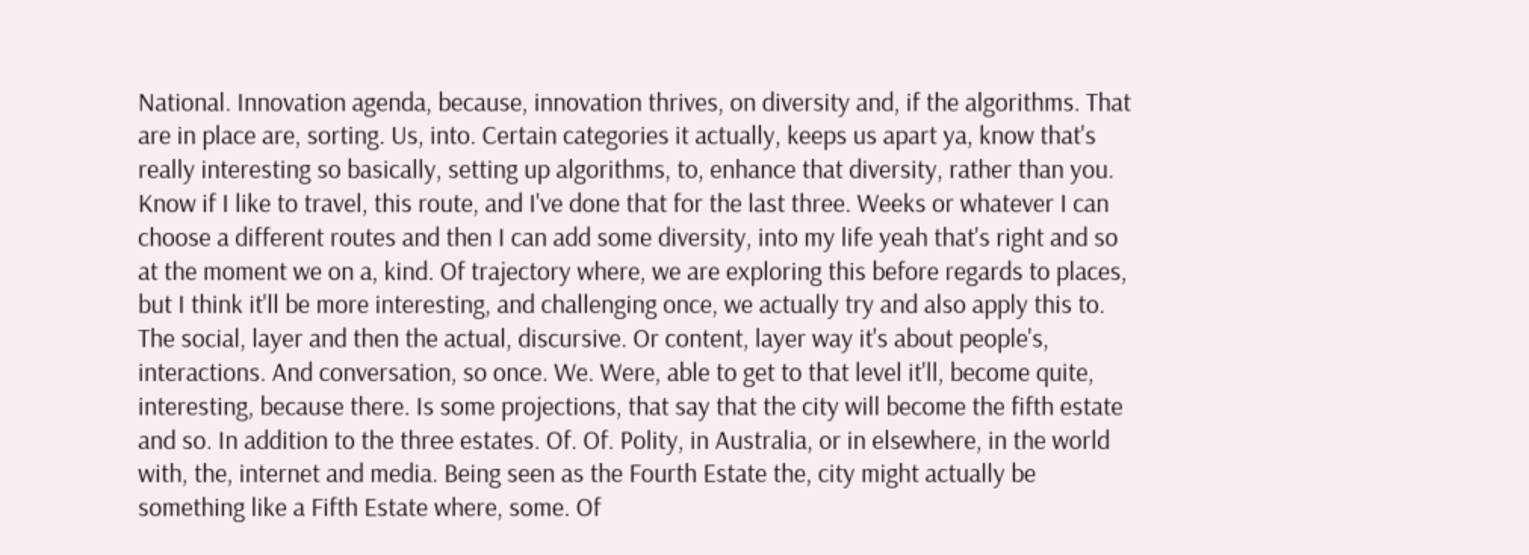National. Innovation agenda, because, innovation thrives, on diversity and, if the algorithms. That are in place are, sorting. Us, into. Certain categories it actually, keeps us apart ya, know that's really interesting so basically, setting up algorithms, to, enhance that diversity, rather than you. Know if I like to travel, this route, and I've done that for the last three. Weeks or whatever I can choose a different routes and then I can add some diversity, into my life yeah that's right and so at the moment we on a, kind. Of trajectory where, we are exploring this before regards to places, but I think it'll be more interesting, and challenging once, we actually try and also apply this to. The social, layer and then the actual, discursive. Or content, layer way it's about people's, interactions. And conversation, so once. We. Were, able to get to that level it'll, become quite, interesting, because there. Is some projections, that say that the city will become the fifth estate and so. In addition to the three estates. Of. Of. Polity, in Australia, or in elsewhere, in the world with, the, internet and media. Being seen as the Fourth Estate the, city might actually be something like a Fifth Estate where, some. Of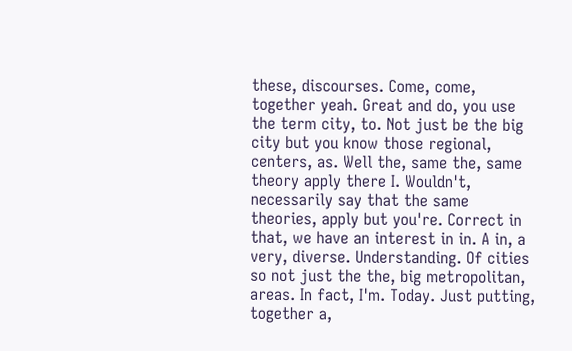these, discourses. Come, come, together yeah. Great and do, you use the term city, to. Not just be the big city but you know those regional, centers, as. Well the, same the, same theory apply there I. Wouldn't, necessarily say that the same theories, apply but you're. Correct in that, we have an interest in in. A in, a very, diverse. Understanding. Of cities so not just the the, big metropolitan, areas. In fact, I'm. Today. Just putting, together a,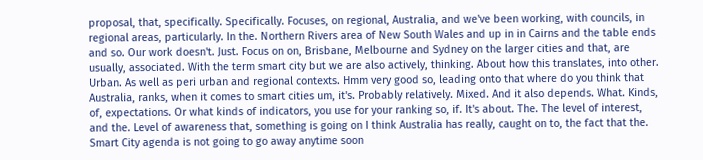proposal, that, specifically. Specifically. Focuses, on regional, Australia, and we've been working, with councils, in regional areas, particularly. In the. Northern Rivers area of New South Wales and up in in Cairns and the table ends and so. Our work doesn't. Just. Focus on on, Brisbane, Melbourne and Sydney on the larger cities and that, are usually, associated. With the term smart city but we are also actively, thinking. About how this translates, into other. Urban. As well as peri urban and regional contexts. Hmm very good so, leading onto that where do you think that Australia, ranks, when it comes to smart cities um, it's. Probably relatively. Mixed. And it also depends. What. Kinds, of, expectations. Or what kinds of indicators, you use for your ranking so, if. It's about. The. The level of interest, and the. Level of awareness that, something is going on I think Australia has really, caught on to, the fact that the. Smart City agenda is not going to go away anytime soon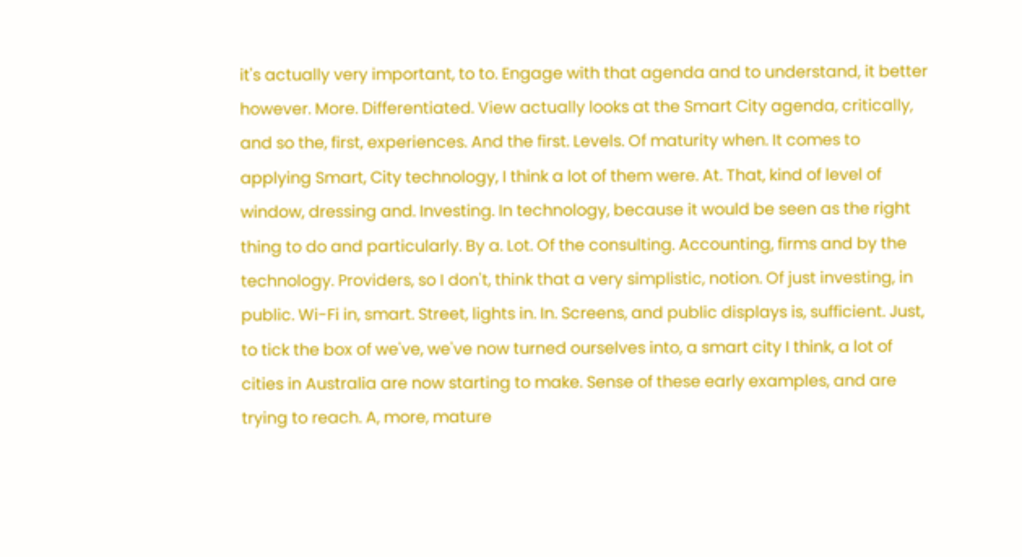it's actually very important, to to. Engage with that agenda and to understand, it better however. More. Differentiated. View actually looks at the Smart City agenda, critically, and so the, first, experiences. And the first. Levels. Of maturity when. It comes to applying Smart, City technology, I think a lot of them were. At. That, kind of level of window, dressing and. Investing. In technology, because it would be seen as the right thing to do and particularly. By a. Lot. Of the consulting. Accounting, firms and by the technology. Providers, so I don't, think that a very simplistic, notion. Of just investing, in public. Wi-Fi in, smart. Street, lights in. In. Screens, and public displays is, sufficient. Just, to tick the box of we've, we've now turned ourselves into, a smart city I think, a lot of cities in Australia are now starting to make. Sense of these early examples, and are trying to reach. A, more, mature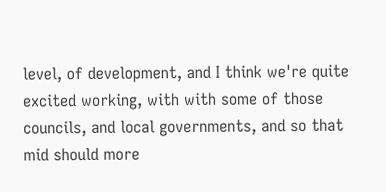level, of development, and I think we're quite excited working, with with some of those councils, and local governments, and so that mid should more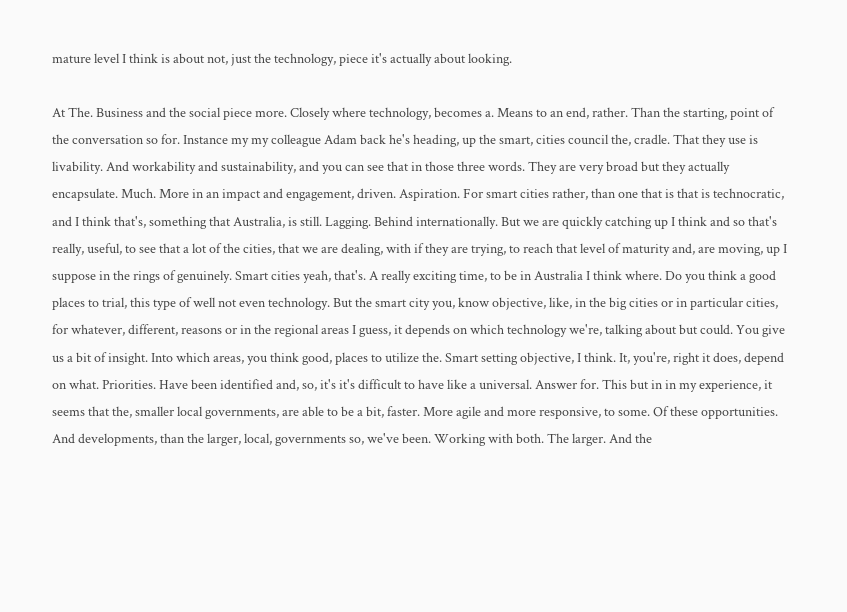mature level I think is about not, just the technology, piece it's actually about looking.

At The. Business and the social piece more. Closely where technology, becomes a. Means to an end, rather. Than the starting, point of the conversation so for. Instance my my colleague Adam back he's heading, up the smart, cities council the, cradle. That they use is livability. And workability and sustainability, and you can see that in those three words. They are very broad but they actually encapsulate. Much. More in an impact and engagement, driven. Aspiration. For smart cities rather, than one that is that is technocratic, and I think that's, something that Australia, is still. Lagging. Behind internationally. But we are quickly catching up I think and so that's really, useful, to see that a lot of the cities, that we are dealing, with if they are trying, to reach that level of maturity and, are moving, up I suppose in the rings of genuinely. Smart cities yeah, that's. A really exciting time, to be in Australia I think where. Do you think a good places to trial, this type of well not even technology. But the smart city you, know objective, like, in the big cities or in particular cities, for whatever, different, reasons or in the regional areas I guess, it depends on which technology we're, talking about but could. You give us a bit of insight. Into which areas, you think good, places to utilize the. Smart setting objective, I think. It, you're, right it does, depend on what. Priorities. Have been identified and, so, it's it's difficult to have like a universal. Answer for. This but in in my experience, it seems that the, smaller local governments, are able to be a bit, faster. More agile and more responsive, to some. Of these opportunities. And developments, than the larger, local, governments so, we've been. Working with both. The larger. And the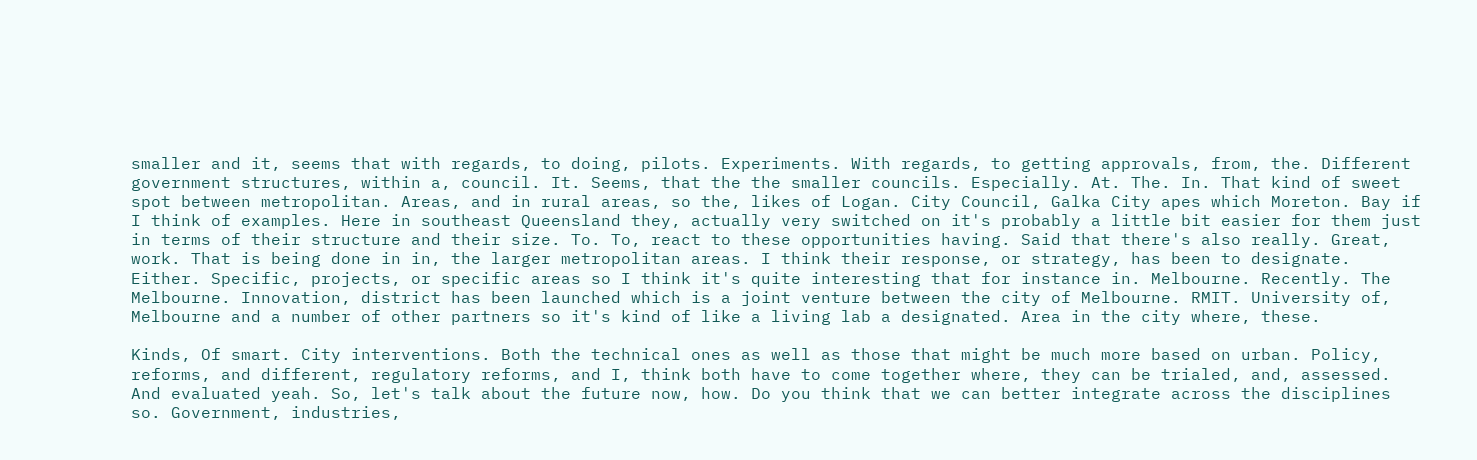smaller and it, seems that with regards, to doing, pilots. Experiments. With regards, to getting approvals, from, the. Different government structures, within a, council. It. Seems, that the the smaller councils. Especially. At. The. In. That kind of sweet spot between metropolitan. Areas, and in rural areas, so the, likes of Logan. City Council, Galka City apes which Moreton. Bay if I think of examples. Here in southeast Queensland they, actually very switched on it's probably a little bit easier for them just in terms of their structure and their size. To. To, react to these opportunities having. Said that there's also really. Great, work. That is being done in in, the larger metropolitan areas. I think their response, or strategy, has been to designate. Either. Specific, projects, or specific areas so I think it's quite interesting that for instance in. Melbourne. Recently. The Melbourne. Innovation, district has been launched which is a joint venture between the city of Melbourne. RMIT. University of, Melbourne and a number of other partners so it's kind of like a living lab a designated. Area in the city where, these.

Kinds, Of smart. City interventions. Both the technical ones as well as those that might be much more based on urban. Policy, reforms, and different, regulatory reforms, and I, think both have to come together where, they can be trialed, and, assessed. And evaluated yeah. So, let's talk about the future now, how. Do you think that we can better integrate across the disciplines so. Government, industries,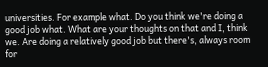universities. For example what. Do you think we're doing a good job what. What are your thoughts on that and I, think we. Are doing a relatively good job but there's, always room for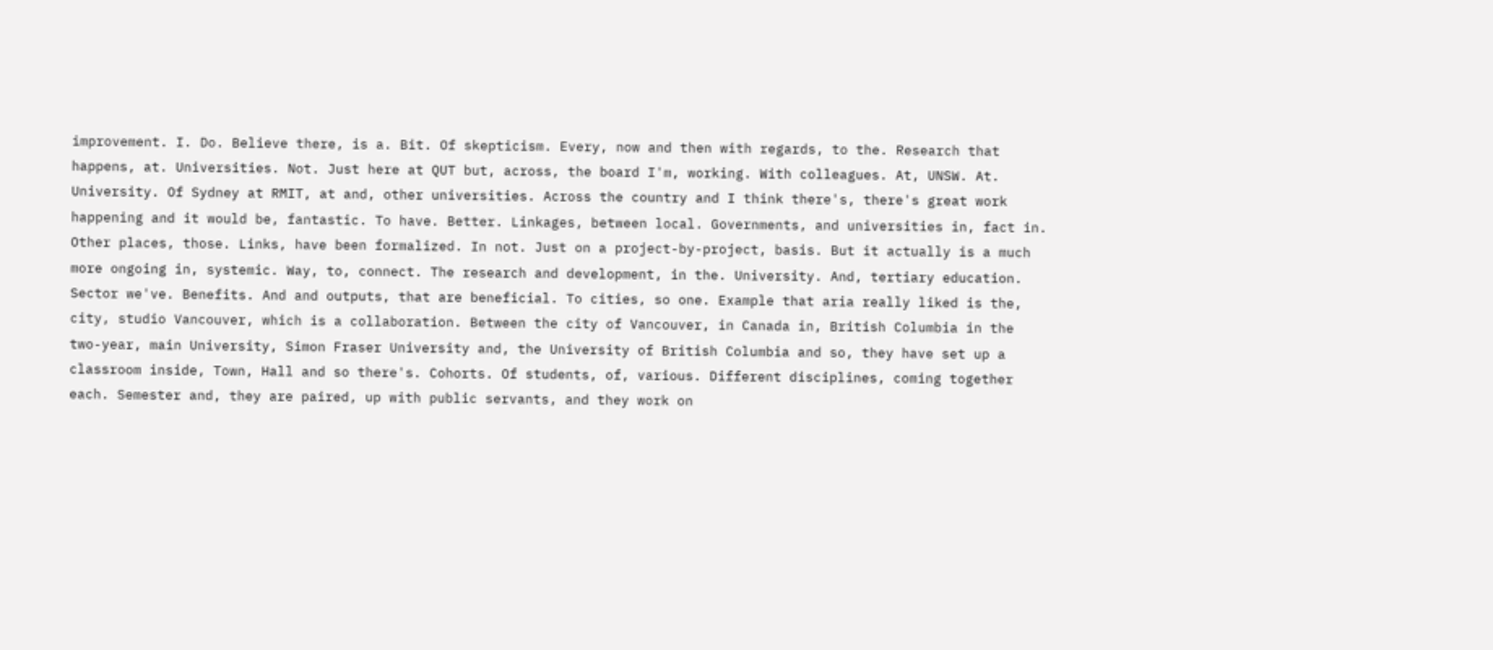improvement. I. Do. Believe there, is a. Bit. Of skepticism. Every, now and then with regards, to the. Research that happens, at. Universities. Not. Just here at QUT but, across, the board I'm, working. With colleagues. At, UNSW. At. University. Of Sydney at RMIT, at and, other universities. Across the country and I think there's, there's great work happening and it would be, fantastic. To have. Better. Linkages, between local. Governments, and universities in, fact in. Other places, those. Links, have been formalized. In not. Just on a project-by-project, basis. But it actually is a much more ongoing in, systemic. Way, to, connect. The research and development, in the. University. And, tertiary education. Sector we've. Benefits. And and outputs, that are beneficial. To cities, so one. Example that aria really liked is the, city, studio Vancouver, which is a collaboration. Between the city of Vancouver, in Canada in, British Columbia in the two-year, main University, Simon Fraser University and, the University of British Columbia and so, they have set up a classroom inside, Town, Hall and so there's. Cohorts. Of students, of, various. Different disciplines, coming together each. Semester and, they are paired, up with public servants, and they work on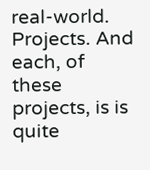real-world. Projects. And each, of these projects, is is quite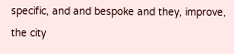specific, and and bespoke and they, improve, the city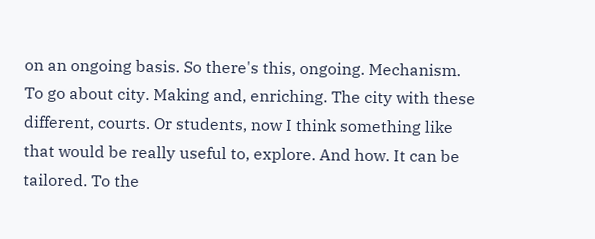on an ongoing basis. So there's this, ongoing. Mechanism. To go about city. Making and, enriching. The city with these different, courts. Or students, now I think something like that would be really useful to, explore. And how. It can be tailored. To the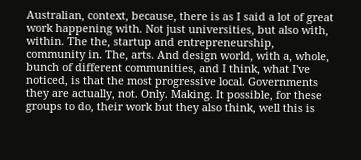Australian, context, because, there is as I said a lot of great work happening with. Not just universities, but also with, within. The the, startup and entrepreneurship, community in. The, arts. And design world, with a, whole, bunch of different communities, and I think, what I've noticed, is that the most progressive local. Governments they are actually, not. Only. Making. It possible, for these groups to do, their work but they also think, well this is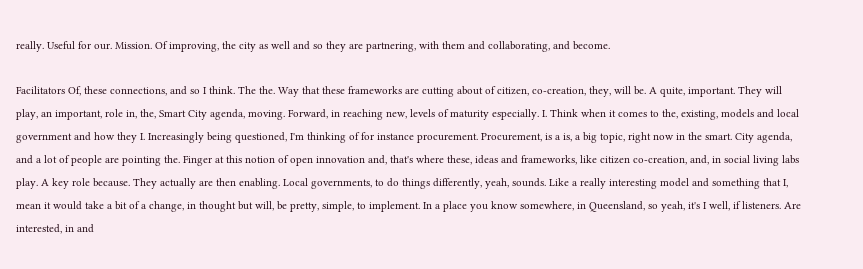really. Useful for our. Mission. Of improving, the city as well and so they are partnering, with them and collaborating, and become.

Facilitators Of, these connections, and so I think. The the. Way that these frameworks are cutting about of citizen, co-creation, they, will be. A quite, important. They will play, an important, role in, the, Smart City agenda, moving. Forward, in reaching new, levels of maturity especially. I. Think when it comes to the, existing, models and local government and how they I. Increasingly being questioned, I'm thinking of for instance procurement. Procurement, is a is, a big topic, right now in the smart. City agenda, and a lot of people are pointing the. Finger at this notion of open innovation and, that's where these, ideas and frameworks, like citizen co-creation, and, in social living labs play. A key role because. They actually are then enabling. Local governments, to do things differently, yeah, sounds. Like a really interesting model and something that I, mean it would take a bit of a change, in thought but will, be pretty, simple, to implement. In a place you know somewhere, in Queensland, so yeah, it's I well, if listeners. Are interested, in and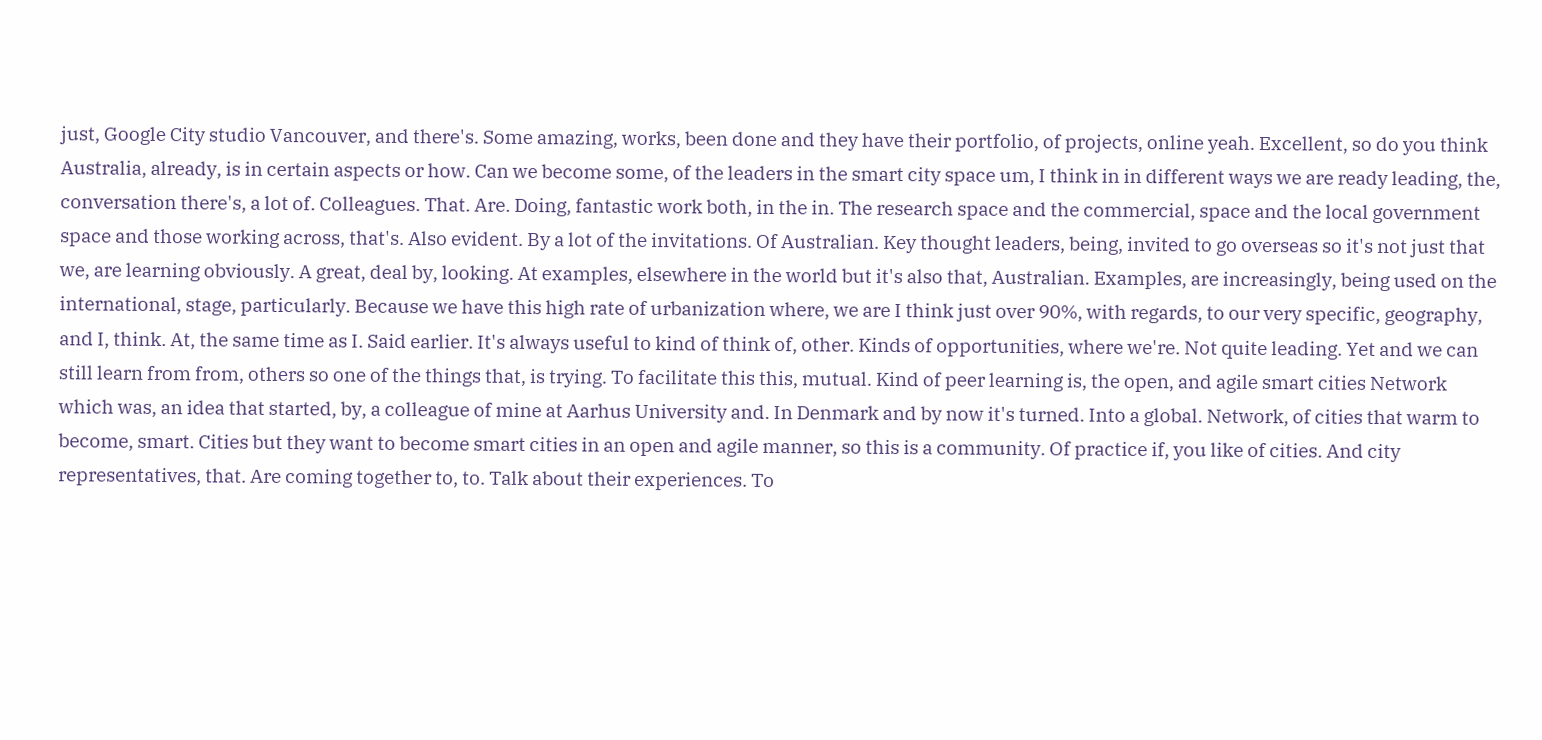just, Google City studio Vancouver, and there's. Some amazing, works, been done and they have their portfolio, of projects, online yeah. Excellent, so do you think Australia, already, is in certain aspects or how. Can we become some, of the leaders in the smart city space um, I think in in different ways we are ready leading, the, conversation there's, a lot of. Colleagues. That. Are. Doing, fantastic work both, in the in. The research space and the commercial, space and the local government space and those working across, that's. Also evident. By a lot of the invitations. Of Australian. Key thought leaders, being, invited to go overseas so it's not just that we, are learning obviously. A great, deal by, looking. At examples, elsewhere in the world but it's also that, Australian. Examples, are increasingly, being used on the international, stage, particularly. Because we have this high rate of urbanization where, we are I think just over 90%, with regards, to our very specific, geography, and I, think. At, the same time as I. Said earlier. It's always useful to kind of think of, other. Kinds of opportunities, where we're. Not quite leading. Yet and we can still learn from from, others so one of the things that, is trying. To facilitate this this, mutual. Kind of peer learning is, the open, and agile smart cities Network which was, an idea that started, by, a colleague of mine at Aarhus University and. In Denmark and by now it's turned. Into a global. Network, of cities that warm to become, smart. Cities but they want to become smart cities in an open and agile manner, so this is a community. Of practice if, you like of cities. And city representatives, that. Are coming together to, to. Talk about their experiences. To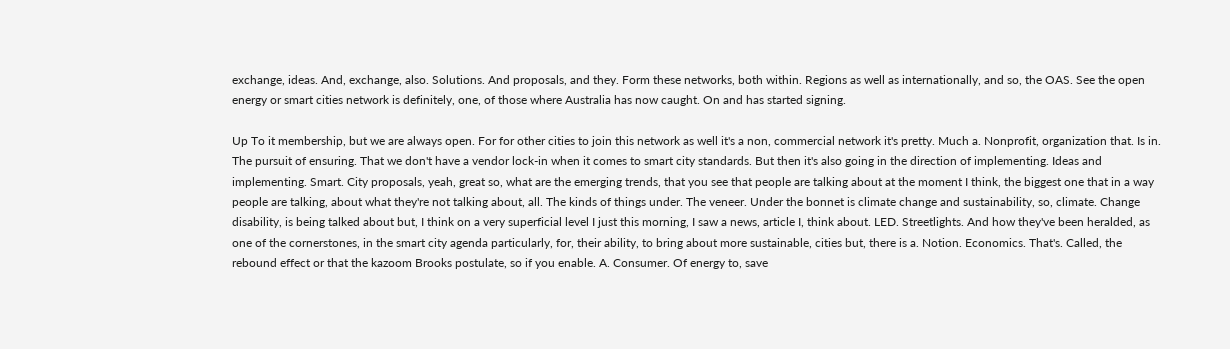exchange, ideas. And, exchange, also. Solutions. And proposals, and they. Form these networks, both within. Regions as well as internationally, and so, the OAS. See the open energy or smart cities network is definitely, one, of those where Australia has now caught. On and has started signing.

Up To it membership, but we are always open. For for other cities to join this network as well it's a non, commercial network it's pretty. Much a. Nonprofit, organization that. Is in. The pursuit of ensuring. That we don't have a vendor lock-in when it comes to smart city standards. But then it's also going in the direction of implementing. Ideas and implementing. Smart. City proposals, yeah, great so, what are the emerging trends, that you see that people are talking about at the moment I think, the biggest one that in a way people are talking, about what they're not talking about, all. The kinds of things under. The veneer. Under the bonnet is climate change and sustainability, so, climate. Change disability, is being talked about but, I think on a very superficial level I just this morning, I saw a news, article I, think about. LED. Streetlights. And how they've been heralded, as one of the cornerstones, in the smart city agenda particularly, for, their ability, to bring about more sustainable, cities but, there is a. Notion. Economics. That's. Called, the rebound effect or that the kazoom Brooks postulate, so if you enable. A. Consumer. Of energy to, save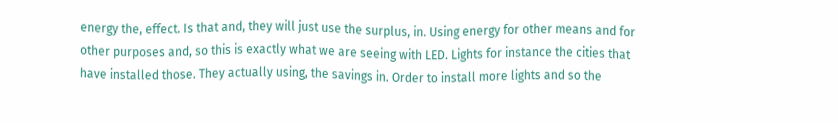energy the, effect. Is that and, they will just use the surplus, in. Using energy for other means and for other purposes and, so this is exactly what we are seeing with LED. Lights for instance the cities that have installed those. They actually using, the savings in. Order to install more lights and so the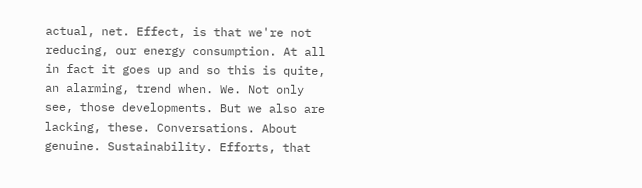actual, net. Effect, is that we're not reducing, our energy consumption. At all in fact it goes up and so this is quite, an alarming, trend when. We. Not only see, those developments. But we also are lacking, these. Conversations. About genuine. Sustainability. Efforts, that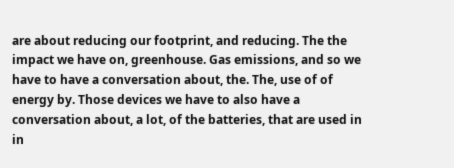are about reducing our footprint, and reducing. The the impact we have on, greenhouse. Gas emissions, and so we have to have a conversation about, the. The, use of of energy by. Those devices we have to also have a conversation about, a lot, of the batteries, that are used in in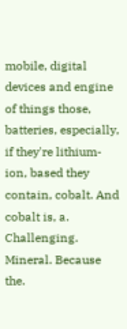mobile, digital devices and engine of things those, batteries, especially, if they're lithium-ion, based they contain, cobalt. And cobalt is, a. Challenging. Mineral. Because the.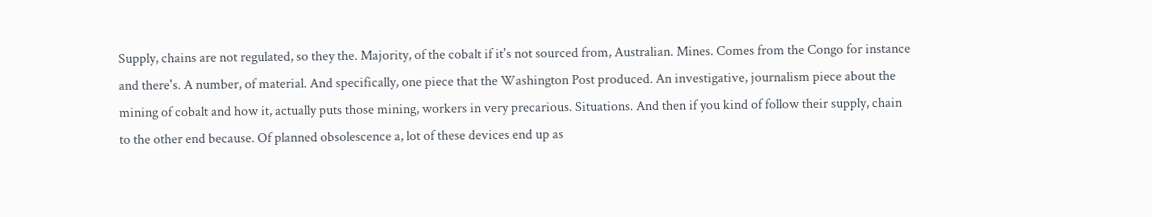Supply, chains are not regulated, so they the. Majority, of the cobalt if it's not sourced from, Australian. Mines. Comes from the Congo for instance and there's. A number, of material. And specifically, one piece that the Washington Post produced. An investigative, journalism piece about the mining of cobalt and how it, actually puts those mining, workers in very precarious. Situations. And then if you kind of follow their supply, chain to the other end because. Of planned obsolescence a, lot of these devices end up as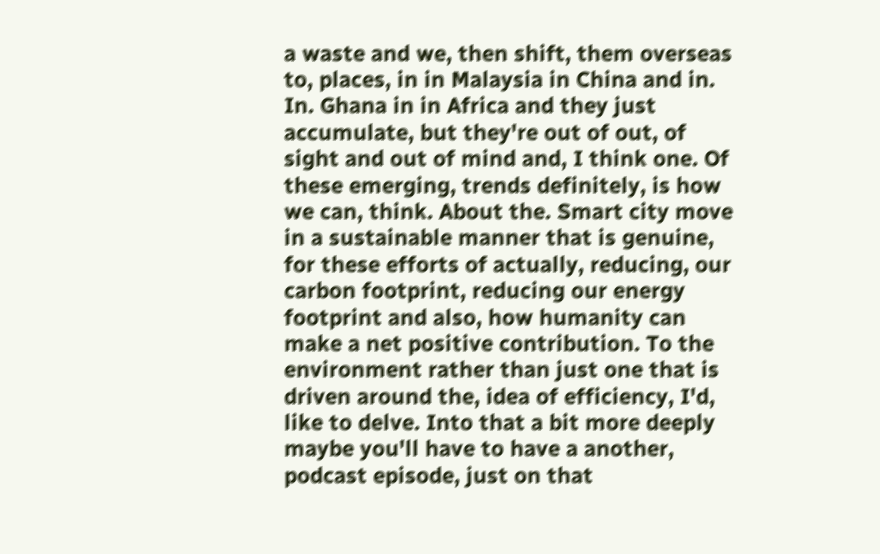a waste and we, then shift, them overseas to, places, in in Malaysia in China and in. In. Ghana in in Africa and they just accumulate, but they're out of out, of sight and out of mind and, I think one. Of these emerging, trends definitely, is how we can, think. About the. Smart city move in a sustainable manner that is genuine, for these efforts of actually, reducing, our carbon footprint, reducing our energy footprint and also, how humanity can make a net positive contribution. To the environment rather than just one that is driven around the, idea of efficiency, I'd, like to delve. Into that a bit more deeply maybe you'll have to have a another, podcast episode, just on that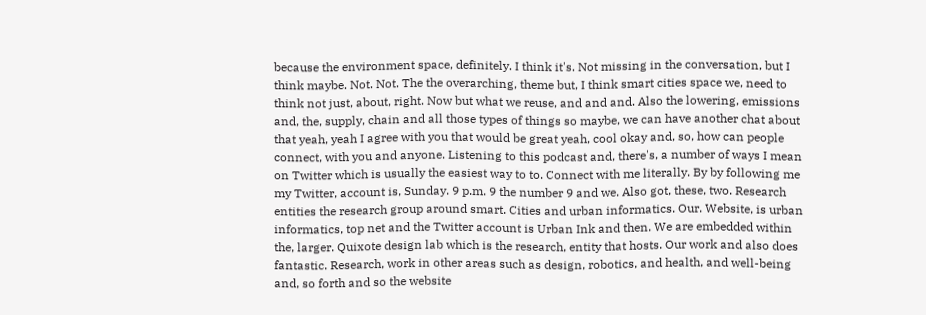because the environment space, definitely. I think it's. Not missing in the conversation, but I think maybe. Not. Not. The the overarching, theme but, I think smart cities space we, need to think not just, about, right. Now but what we reuse, and and and. Also the lowering, emissions and, the, supply, chain and all those types of things so maybe, we can have another chat about that yeah, yeah I agree with you that would be great yeah, cool okay and, so, how can people connect, with you and anyone. Listening to this podcast and, there's, a number of ways I mean on Twitter which is usually the easiest way to to. Connect with me literally. By by following me my Twitter, account is, Sunday. 9 p.m. 9 the number 9 and we. Also got, these, two. Research entities the research group around smart. Cities and urban informatics. Our. Website, is urban informatics, top net and the Twitter account is Urban Ink and then. We are embedded within the, larger. Quixote design lab which is the research, entity that hosts. Our work and also does fantastic. Research, work in other areas such as design, robotics, and health, and well-being and, so forth and so the website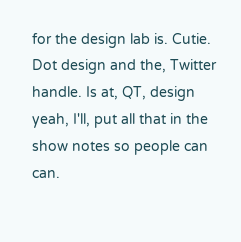for the design lab is. Cutie. Dot design and the, Twitter handle. Is at, QT, design yeah, I'll, put all that in the show notes so people can can.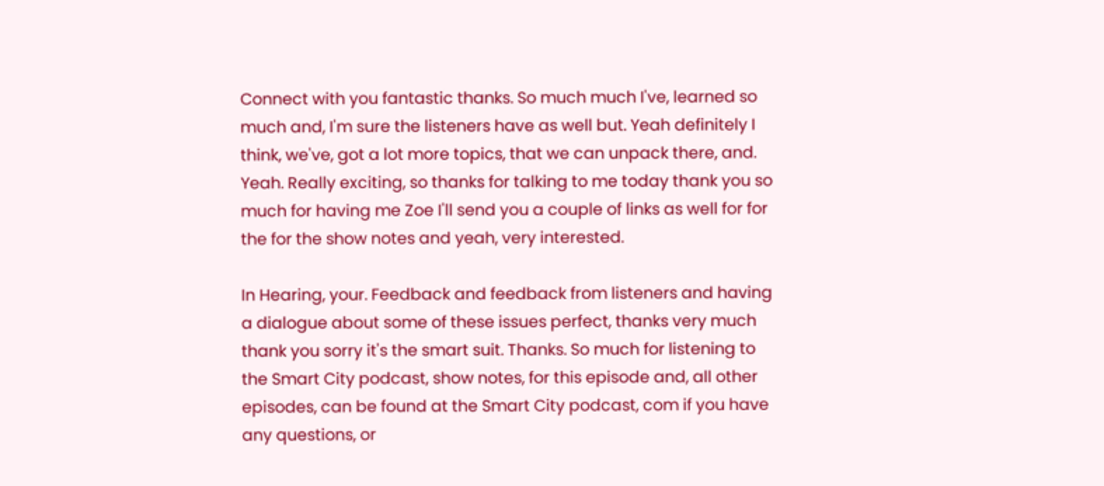Connect with you fantastic thanks. So much much I've, learned so much and, I'm sure the listeners have as well but. Yeah definitely I think, we've, got a lot more topics, that we can unpack there, and. Yeah. Really exciting, so thanks for talking to me today thank you so much for having me Zoe I'll send you a couple of links as well for for the for the show notes and yeah, very interested.

In Hearing, your. Feedback and feedback from listeners and having a dialogue about some of these issues perfect, thanks very much thank you sorry it's the smart suit. Thanks. So much for listening to the Smart City podcast, show notes, for this episode and, all other episodes, can be found at the Smart City podcast, com if you have any questions, or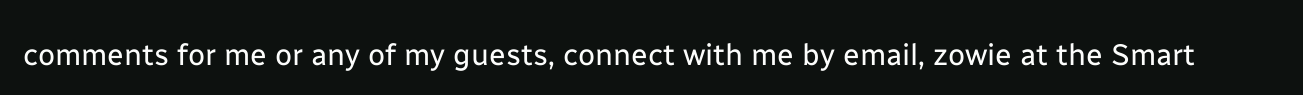comments for me or any of my guests, connect with me by email, zowie at the Smart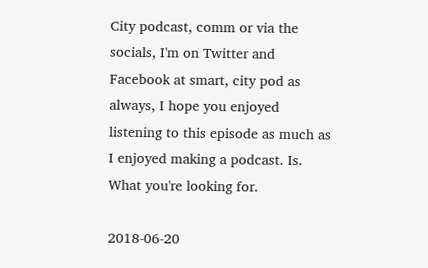City podcast, comm or via the socials, I'm on Twitter and Facebook at smart, city pod as always, I hope you enjoyed listening to this episode as much as I enjoyed making a podcast. Is. What you're looking for.

2018-06-20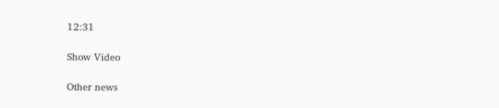12:31

Show Video

Other news